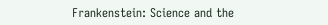Frankenstein: Science and the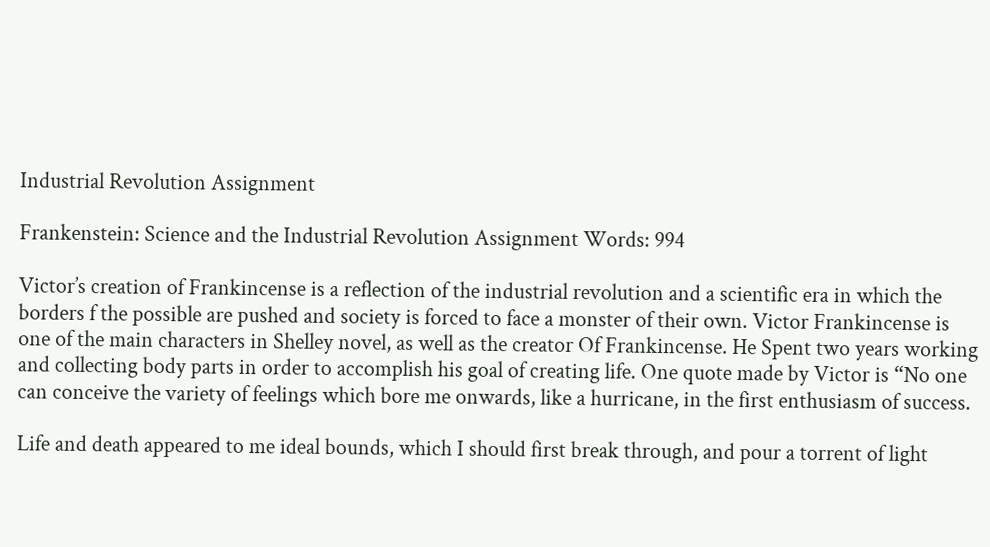Industrial Revolution Assignment

Frankenstein: Science and the Industrial Revolution Assignment Words: 994

Victor’s creation of Frankincense is a reflection of the industrial revolution and a scientific era in which the borders f the possible are pushed and society is forced to face a monster of their own. Victor Frankincense is one of the main characters in Shelley novel, as well as the creator Of Frankincense. He Spent two years working and collecting body parts in order to accomplish his goal of creating life. One quote made by Victor is “No one can conceive the variety of feelings which bore me onwards, like a hurricane, in the first enthusiasm of success.

Life and death appeared to me ideal bounds, which I should first break through, and pour a torrent of light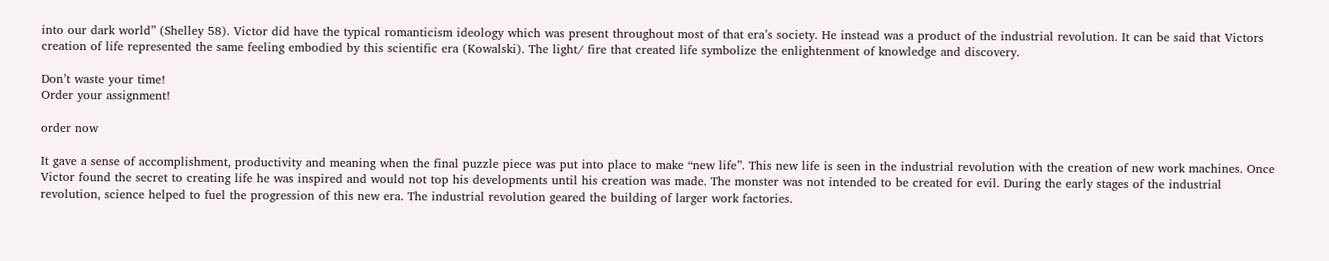into our dark world” (Shelley 58). Victor did have the typical romanticism ideology which was present throughout most of that era’s society. He instead was a product of the industrial revolution. It can be said that Victors creation of life represented the same feeling embodied by this scientific era (Kowalski). The light/ fire that created life symbolize the enlightenment of knowledge and discovery.

Don’t waste your time!
Order your assignment!

order now

It gave a sense of accomplishment, productivity and meaning when the final puzzle piece was put into place to make “new life”. This new life is seen in the industrial revolution with the creation of new work machines. Once Victor found the secret to creating life he was inspired and would not top his developments until his creation was made. The monster was not intended to be created for evil. During the early stages of the industrial revolution, science helped to fuel the progression of this new era. The industrial revolution geared the building of larger work factories.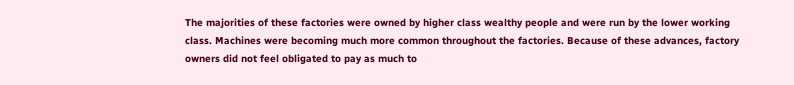The majorities of these factories were owned by higher class wealthy people and were run by the lower working class. Machines were becoming much more common throughout the factories. Because of these advances, factory owners did not feel obligated to pay as much to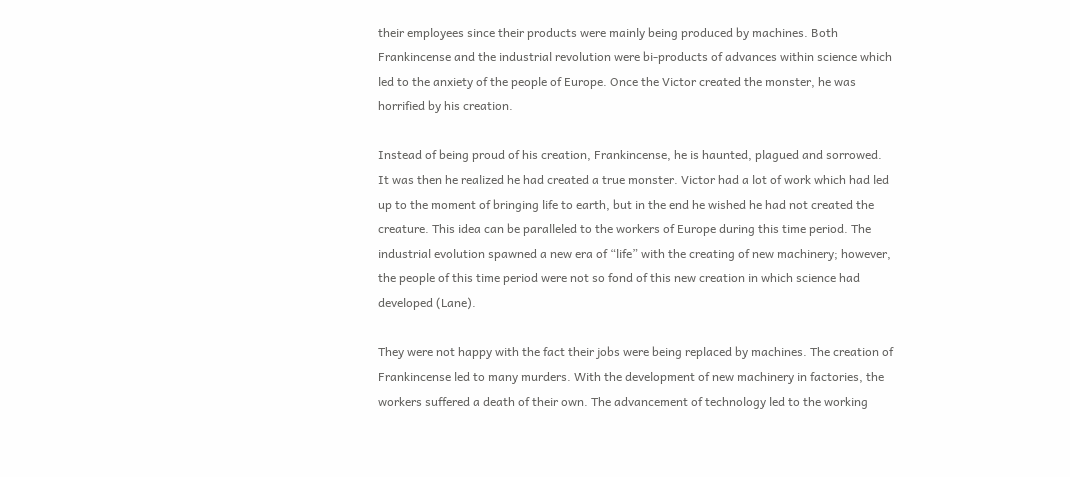their employees since their products were mainly being produced by machines. Both Frankincense and the industrial revolution were bi-products of advances within science which led to the anxiety of the people of Europe. Once the Victor created the monster, he was horrified by his creation.

Instead of being proud of his creation, Frankincense, he is haunted, plagued and sorrowed. It was then he realized he had created a true monster. Victor had a lot of work which had led up to the moment of bringing life to earth, but in the end he wished he had not created the creature. This idea can be paralleled to the workers of Europe during this time period. The industrial evolution spawned a new era of “life” with the creating of new machinery; however, the people of this time period were not so fond of this new creation in which science had developed (Lane).

They were not happy with the fact their jobs were being replaced by machines. The creation of Frankincense led to many murders. With the development of new machinery in factories, the workers suffered a death of their own. The advancement of technology led to the working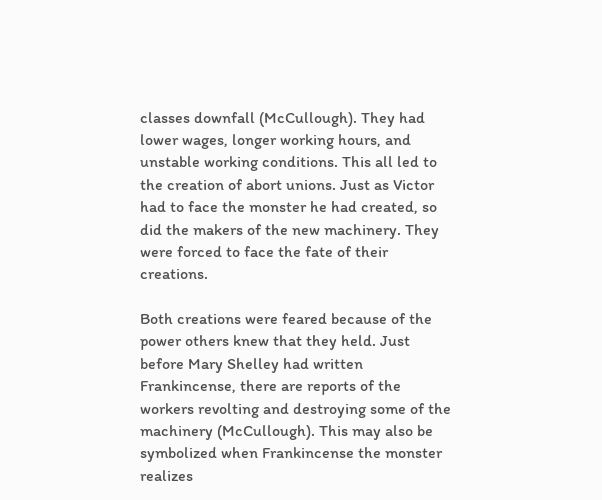classes downfall (McCullough). They had lower wages, longer working hours, and unstable working conditions. This all led to the creation of abort unions. Just as Victor had to face the monster he had created, so did the makers of the new machinery. They were forced to face the fate of their creations.

Both creations were feared because of the power others knew that they held. Just before Mary Shelley had written Frankincense, there are reports of the workers revolting and destroying some of the machinery (McCullough). This may also be symbolized when Frankincense the monster realizes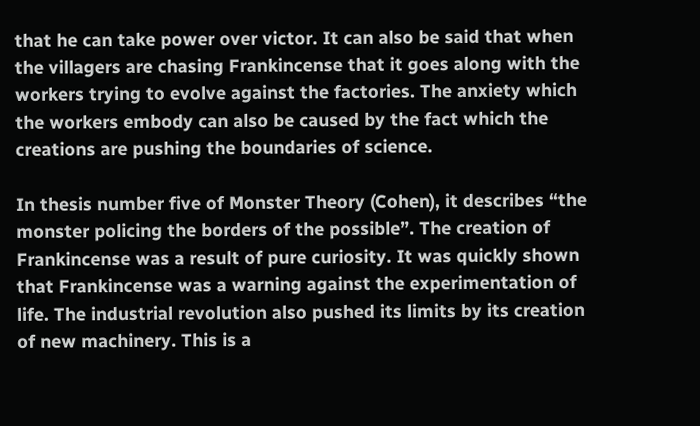that he can take power over victor. It can also be said that when the villagers are chasing Frankincense that it goes along with the workers trying to evolve against the factories. The anxiety which the workers embody can also be caused by the fact which the creations are pushing the boundaries of science.

In thesis number five of Monster Theory (Cohen), it describes “the monster policing the borders of the possible”. The creation of Frankincense was a result of pure curiosity. It was quickly shown that Frankincense was a warning against the experimentation of life. The industrial revolution also pushed its limits by its creation of new machinery. This is a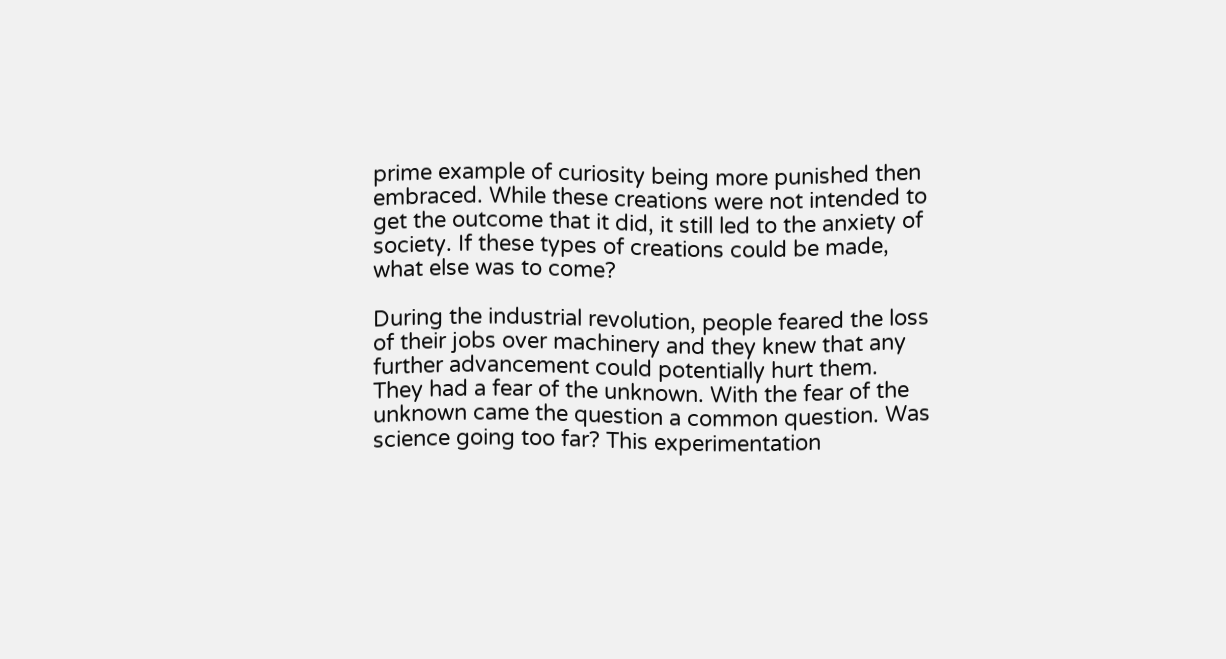prime example of curiosity being more punished then embraced. While these creations were not intended to get the outcome that it did, it still led to the anxiety of society. If these types of creations could be made, what else was to come?

During the industrial revolution, people feared the loss of their jobs over machinery and they knew that any further advancement could potentially hurt them. They had a fear of the unknown. With the fear of the unknown came the question a common question. Was science going too far? This experimentation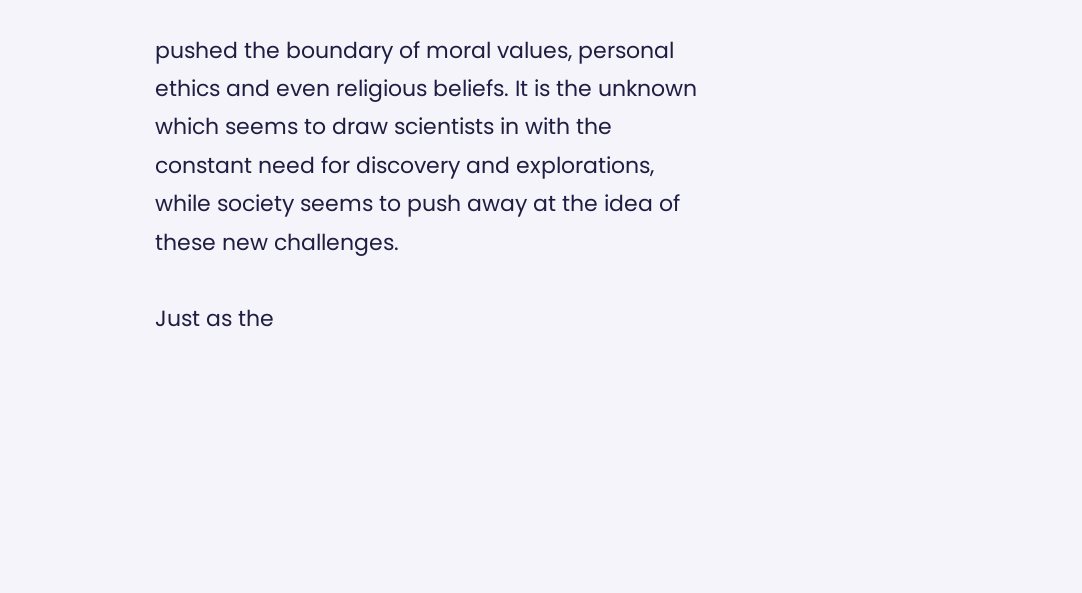pushed the boundary of moral values, personal ethics and even religious beliefs. It is the unknown which seems to draw scientists in with the constant need for discovery and explorations, while society seems to push away at the idea of these new challenges.

Just as the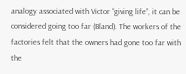analogy associated with Victor “giving life”, it can be considered going too far (Bland). The workers of the factories felt that the owners had gone too far with the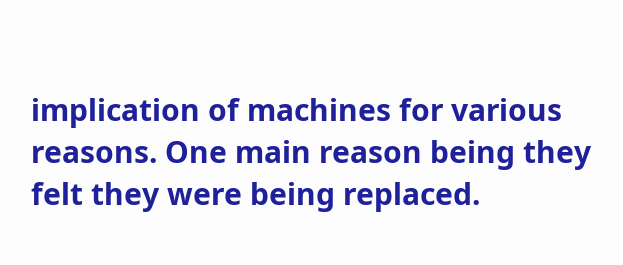implication of machines for various reasons. One main reason being they felt they were being replaced.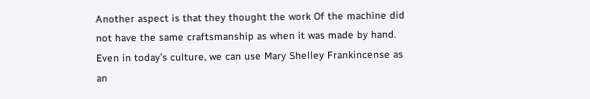Another aspect is that they thought the work Of the machine did not have the same craftsmanship as when it was made by hand. Even in today’s culture, we can use Mary Shelley Frankincense as an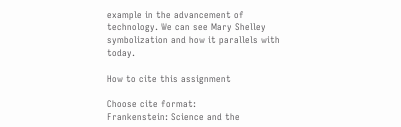example in the advancement of technology. We can see Mary Shelley symbolization and how it parallels with today.

How to cite this assignment

Choose cite format:
Frankenstein: Science and the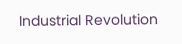Industrial Revolution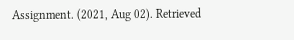Assignment. (2021, Aug 02). Retrieved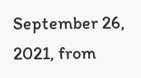September 26, 2021, from